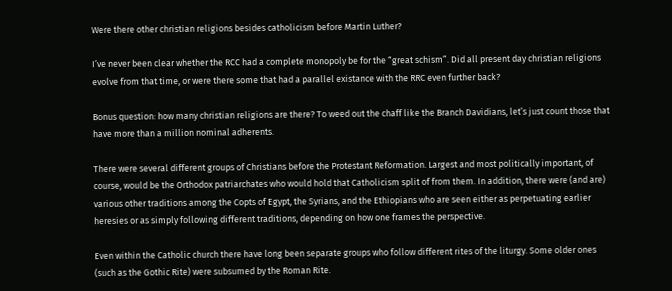Were there other christian religions besides catholicism before Martin Luther?

I’ve never been clear whether the RCC had a complete monopoly be for the “great schism”. Did all present day christian religions evolve from that time, or were there some that had a parallel existance with the RRC even further back?

Bonus question: how many christian religions are there? To weed out the chaff like the Branch Davidians, let’s just count those that have more than a million nominal adherents.

There were several different groups of Christians before the Protestant Reformation. Largest and most politically important, of course, would be the Orthodox patriarchates who would hold that Catholicism split of from them. In addition, there were (and are) various other traditions among the Copts of Egypt, the Syrians, and the Ethiopians who are seen either as perpetuating earlier heresies or as simply following different traditions, depending on how one frames the perspective.

Even within the Catholic church there have long been separate groups who follow different rites of the liturgy. Some older ones (such as the Gothic Rite) were subsumed by the Roman Rite.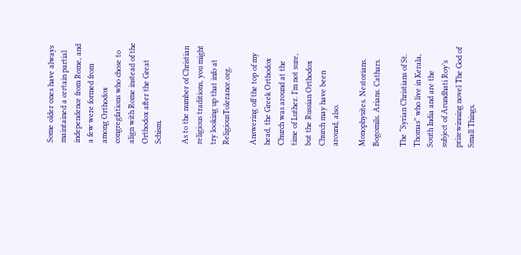Some older ones have always maintained a certain partial independence from Rome, and a few were formed from among Orthodox congregfations who chose to align with Rome instead of the Orthodox after the Great Schism.

As to the number of Christian religious traditions, you might try looking up that info at ReligiousTolerance.org.

Answering off the top of my head, the Greek Orthodox Church was around at the time of Luther. I’m not sure, but the Russian Orthodox Church may have been around, also.

Monophysites. Nestorians. Bogomils. Arians. Cathars.

The “Syrian Christians of St. Thomas” who live in Kerala, South India and are the subject of Arundhati Roy’s prizewinning novel The God of Small Things.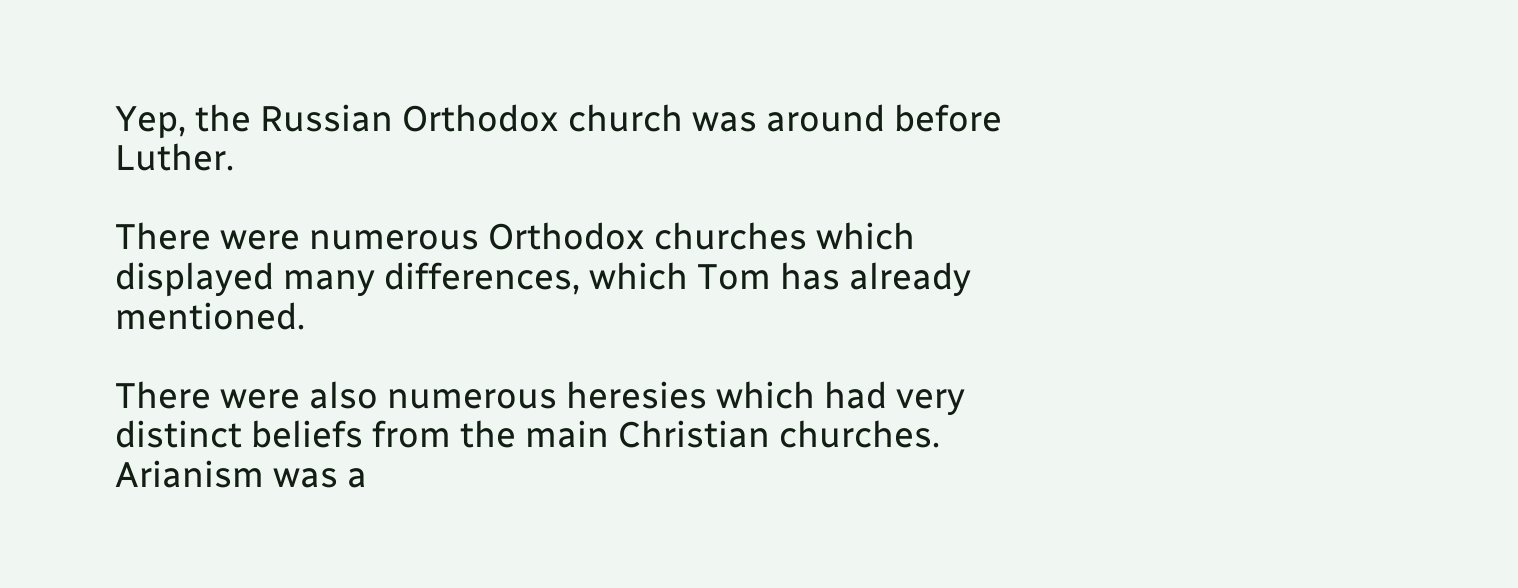Yep, the Russian Orthodox church was around before Luther.

There were numerous Orthodox churches which displayed many differences, which Tom has already mentioned.

There were also numerous heresies which had very distinct beliefs from the main Christian churches. Arianism was a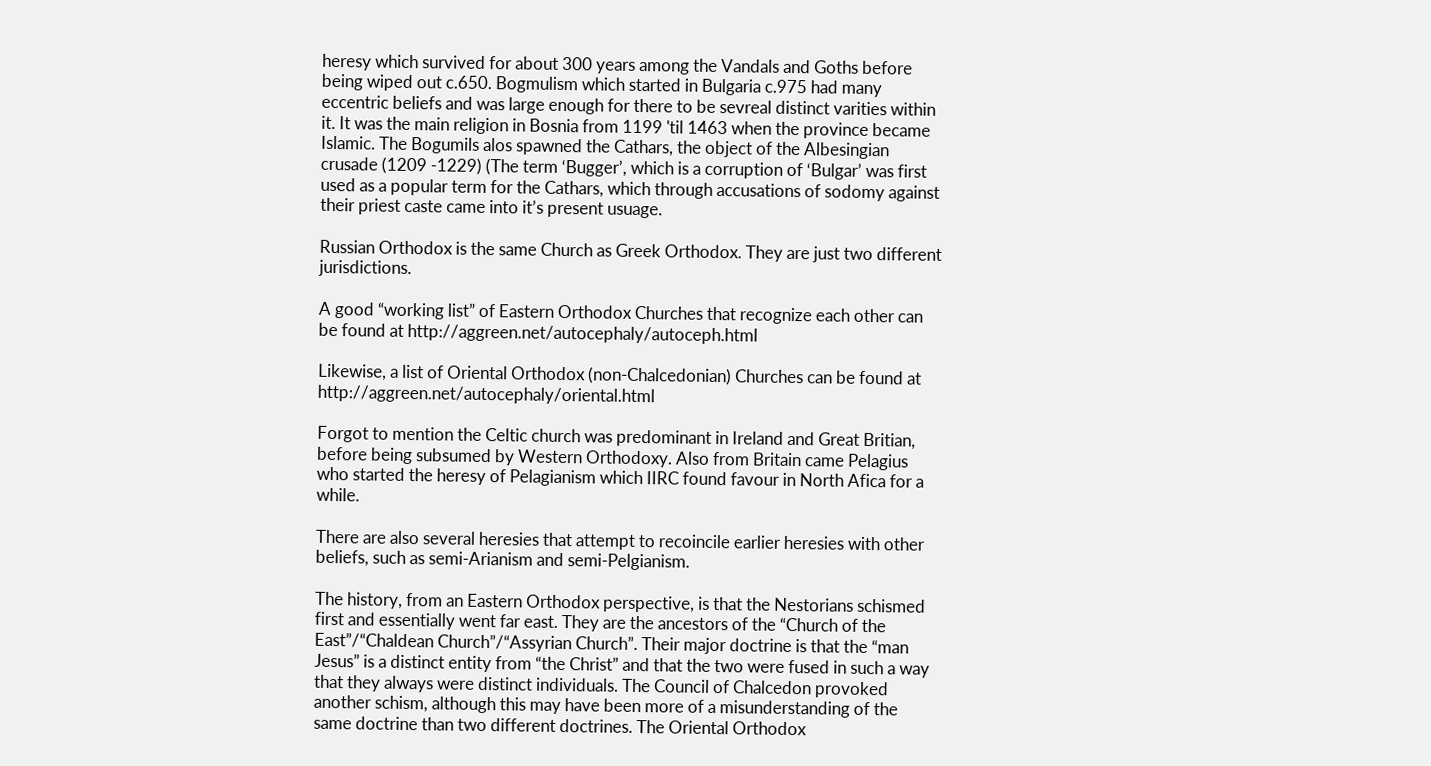heresy which survived for about 300 years among the Vandals and Goths before being wiped out c.650. Bogmulism which started in Bulgaria c.975 had many eccentric beliefs and was large enough for there to be sevreal distinct varities within it. It was the main religion in Bosnia from 1199 'til 1463 when the province became Islamic. The Bogumils alos spawned the Cathars, the object of the Albesingian crusade (1209 -1229) (The term ‘Bugger’, which is a corruption of ‘Bulgar’ was first used as a popular term for the Cathars, which through accusations of sodomy against their priest caste came into it’s present usuage.

Russian Orthodox is the same Church as Greek Orthodox. They are just two different jurisdictions.

A good “working list” of Eastern Orthodox Churches that recognize each other can be found at http://aggreen.net/autocephaly/autoceph.html

Likewise, a list of Oriental Orthodox (non-Chalcedonian) Churches can be found at http://aggreen.net/autocephaly/oriental.html

Forgot to mention the Celtic church was predominant in Ireland and Great Britian, before being subsumed by Western Orthodoxy. Also from Britain came Pelagius who started the heresy of Pelagianism which IIRC found favour in North Afica for a while.

There are also several heresies that attempt to recoincile earlier heresies with other beliefs, such as semi-Arianism and semi-Pelgianism.

The history, from an Eastern Orthodox perspective, is that the Nestorians schismed first and essentially went far east. They are the ancestors of the “Church of the East”/“Chaldean Church”/“Assyrian Church”. Their major doctrine is that the “man Jesus” is a distinct entity from “the Christ” and that the two were fused in such a way that they always were distinct individuals. The Council of Chalcedon provoked another schism, although this may have been more of a misunderstanding of the same doctrine than two different doctrines. The Oriental Orthodox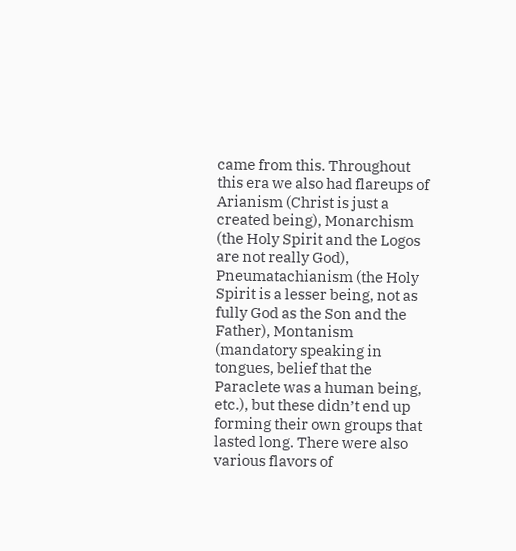came from this. Throughout this era we also had flareups of Arianism (Christ is just a created being), Monarchism (the Holy Spirit and the Logos are not really God), Pneumatachianism (the Holy Spirit is a lesser being, not as fully God as the Son and the Father), Montanism (mandatory speaking in tongues, belief that the Paraclete was a human being, etc.), but these didn’t end up forming their own groups that lasted long. There were also various flavors of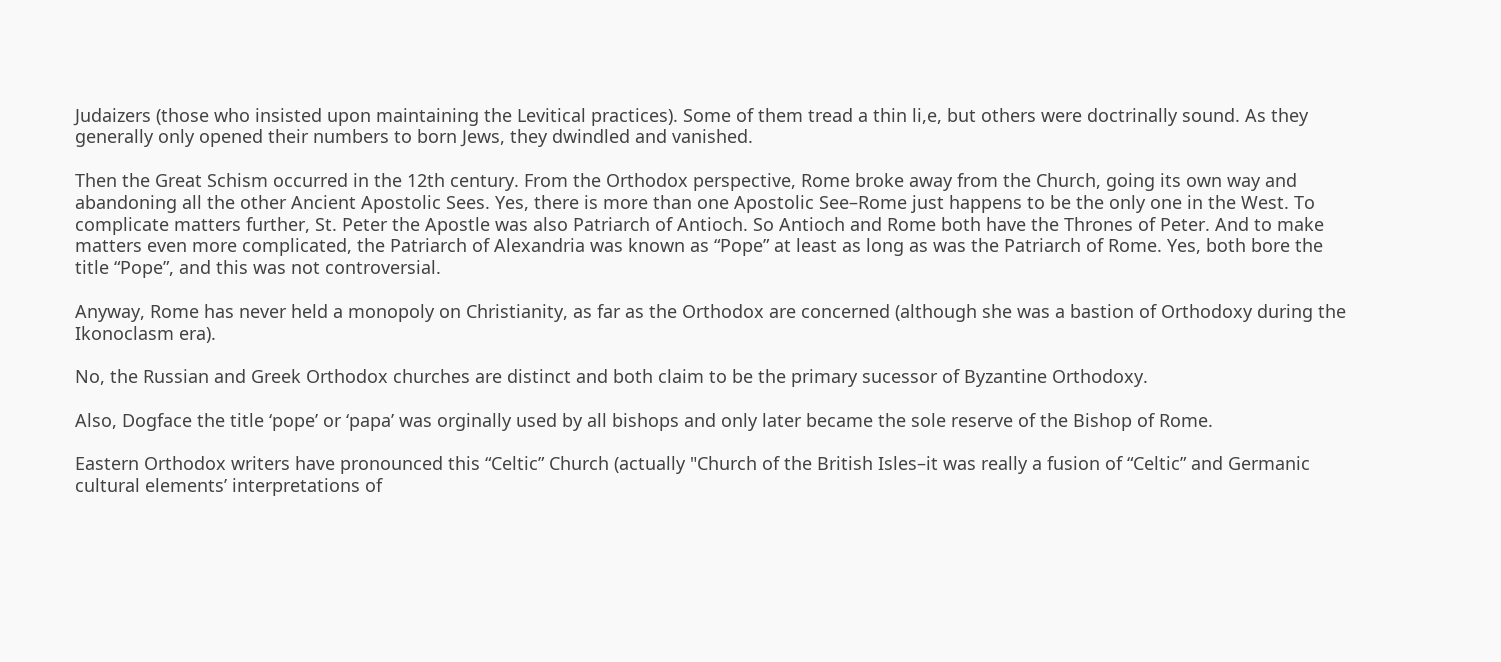Judaizers (those who insisted upon maintaining the Levitical practices). Some of them tread a thin li,e, but others were doctrinally sound. As they generally only opened their numbers to born Jews, they dwindled and vanished.

Then the Great Schism occurred in the 12th century. From the Orthodox perspective, Rome broke away from the Church, going its own way and abandoning all the other Ancient Apostolic Sees. Yes, there is more than one Apostolic See–Rome just happens to be the only one in the West. To complicate matters further, St. Peter the Apostle was also Patriarch of Antioch. So Antioch and Rome both have the Thrones of Peter. And to make matters even more complicated, the Patriarch of Alexandria was known as “Pope” at least as long as was the Patriarch of Rome. Yes, both bore the title “Pope”, and this was not controversial.

Anyway, Rome has never held a monopoly on Christianity, as far as the Orthodox are concerned (although she was a bastion of Orthodoxy during the Ikonoclasm era).

No, the Russian and Greek Orthodox churches are distinct and both claim to be the primary sucessor of Byzantine Orthodoxy.

Also, Dogface the title ‘pope’ or ‘papa’ was orginally used by all bishops and only later became the sole reserve of the Bishop of Rome.

Eastern Orthodox writers have pronounced this “Celtic” Church (actually "Church of the British Isles–it was really a fusion of “Celtic” and Germanic cultural elements’ interpretations of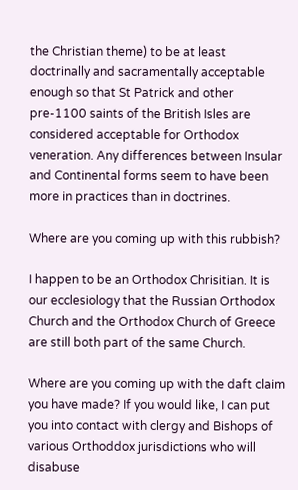the Christian theme) to be at least doctrinally and sacramentally acceptable enough so that St Patrick and other pre-1100 saints of the British Isles are considered acceptable for Orthodox veneration. Any differences between Insular and Continental forms seem to have been more in practices than in doctrines.

Where are you coming up with this rubbish?

I happen to be an Orthodox Chrisitian. It is our ecclesiology that the Russian Orthodox Church and the Orthodox Church of Greece are still both part of the same Church.

Where are you coming up with the daft claim you have made? If you would like, I can put you into contact with clergy and Bishops of various Orthoddox jurisdictions who will disabuse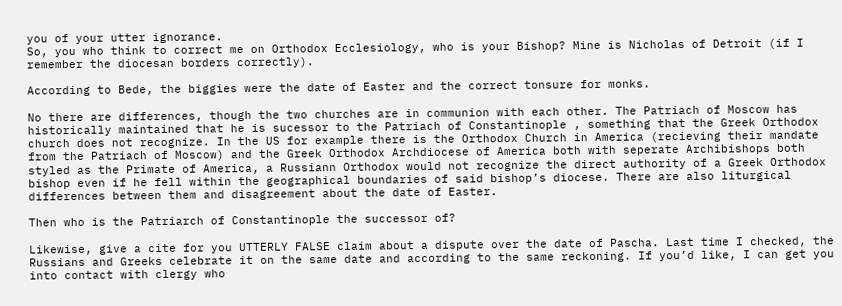you of your utter ignorance.
So, you who think to correct me on Orthodox Ecclesiology, who is your Bishop? Mine is Nicholas of Detroit (if I remember the diocesan borders correctly).

According to Bede, the biggies were the date of Easter and the correct tonsure for monks.

No there are differences, though the two churches are in communion with each other. The Patriach of Moscow has historically maintained that he is sucessor to the Patriach of Constantinople , something that the Greek Orthodox church does not recognize. In the US for example there is the Orthodox Church in America (recieving their mandate from the Patriach of Moscow) and the Greek Orthodox Archdiocese of America both with seperate Archibishops both styled as the Primate of America, a Russiann Orthodox would not recognize the direct authority of a Greek Orthodox bishop even if he fell within the geographical boundaries of said bishop’s diocese. There are also liturgical differences between them and disagreement about the date of Easter.

Then who is the Patriarch of Constantinople the successor of?

Likewise, give a cite for you UTTERLY FALSE claim about a dispute over the date of Pascha. Last time I checked, the Russians and Greeks celebrate it on the same date and according to the same reckoning. If you’d like, I can get you into contact with clergy who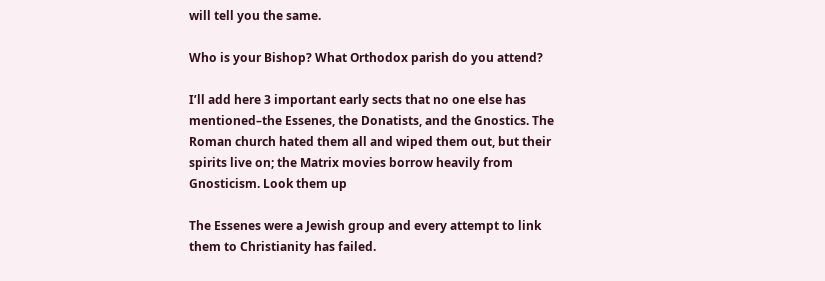will tell you the same.

Who is your Bishop? What Orthodox parish do you attend?

I’ll add here 3 important early sects that no one else has mentioned–the Essenes, the Donatists, and the Gnostics. The Roman church hated them all and wiped them out, but their spirits live on; the Matrix movies borrow heavily from Gnosticism. Look them up

The Essenes were a Jewish group and every attempt to link them to Christianity has failed.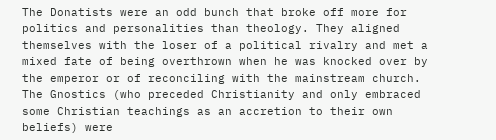The Donatists were an odd bunch that broke off more for politics and personalities than theology. They aligned themselves with the loser of a political rivalry and met a mixed fate of being overthrown when he was knocked over by the emperor or of reconciling with the mainstream church.
The Gnostics (who preceded Christianity and only embraced some Christian teachings as an accretion to their own beliefs) were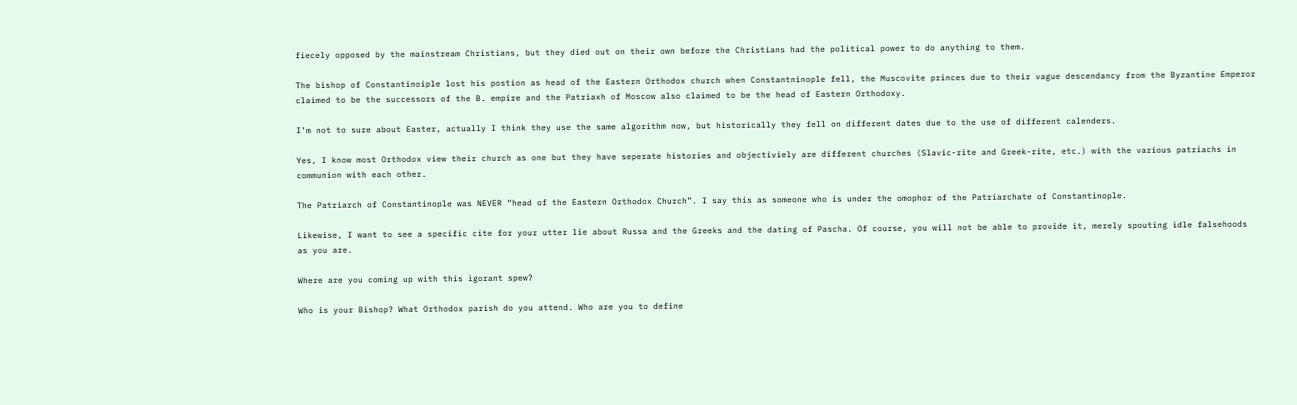fiecely opposed by the mainstream Christians, but they died out on their own before the Christians had the political power to do anything to them.

The bishop of Constantinoiple lost his postion as head of the Eastern Orthodox church when Constantninople fell, the Muscovite princes due to their vague descendancy from the Byzantine Emperor claimed to be the successors of the B. empire and the Patriaxh of Moscow also claimed to be the head of Eastern Orthodoxy.

I’m not to sure about Easter, actually I think they use the same algorithm now, but historically they fell on different dates due to the use of different calenders.

Yes, I know most Orthodox view their church as one but they have seperate histories and objectiviely are different churches (Slavic-rite and Greek-rite, etc.) with the various patriachs in communion with each other.

The Patriarch of Constantinople was NEVER “head of the Eastern Orthodox Church”. I say this as someone who is under the omophor of the Patriarchate of Constantinople.

Likewise, I want to see a specific cite for your utter lie about Russa and the Greeks and the dating of Pascha. Of course, you will not be able to provide it, merely spouting idle falsehoods as you are.

Where are you coming up with this igorant spew?

Who is your Bishop? What Orthodox parish do you attend. Who are you to define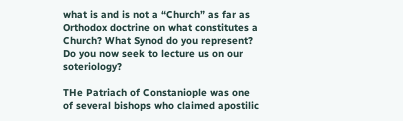what is and is not a “Church” as far as Orthodox doctrine on what constitutes a Church? What Synod do you represent? Do you now seek to lecture us on our soteriology?

THe Patriach of Constaniople was one of several bishops who claimed apostilic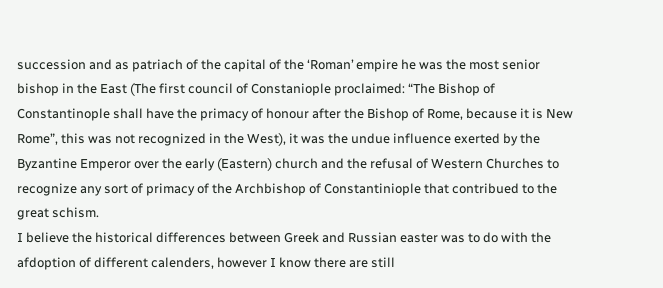succession and as patriach of the capital of the ‘Roman’ empire he was the most senior bishop in the East (The first council of Constaniople proclaimed: “The Bishop of Constantinople shall have the primacy of honour after the Bishop of Rome, because it is New Rome”, this was not recognized in the West), it was the undue influence exerted by the Byzantine Emperor over the early (Eastern) church and the refusal of Western Churches to recognize any sort of primacy of the Archbishop of Constantiniople that contribued to the great schism.
I believe the historical differences between Greek and Russian easter was to do with the afdoption of different calenders, however I know there are still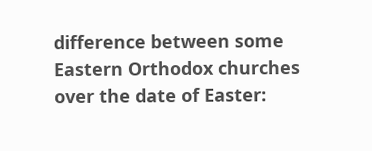difference between some Eastern Orthodox churches over the date of Easter: